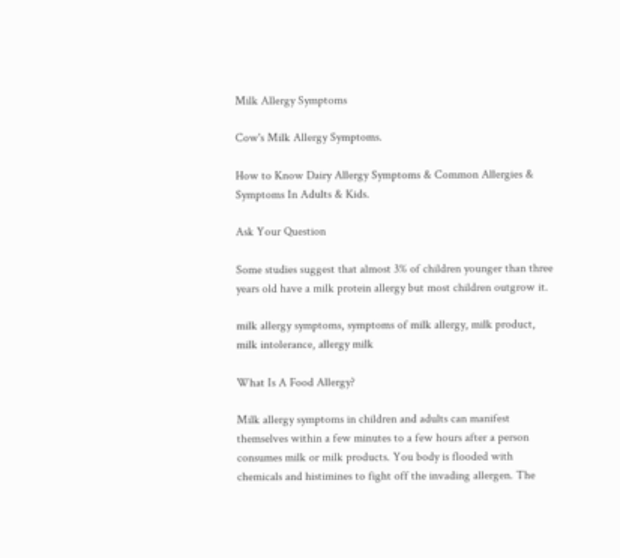Milk Allergy Symptoms

Cow's Milk Allergy Symptoms.

How to Know Dairy Allergy Symptoms & Common Allergies & Symptoms In Adults & Kids.

Ask Your Question

Some studies suggest that almost 3% of children younger than three years old have a milk protein allergy but most children outgrow it.

milk allergy symptoms, symptoms of milk allergy, milk product, milk intolerance, allergy milk

What Is A Food Allergy?

Milk allergy symptoms in children and adults can manifest themselves within a few minutes to a few hours after a person consumes milk or milk products. You body is flooded with chemicals and histimines to fight off the invading allergen. The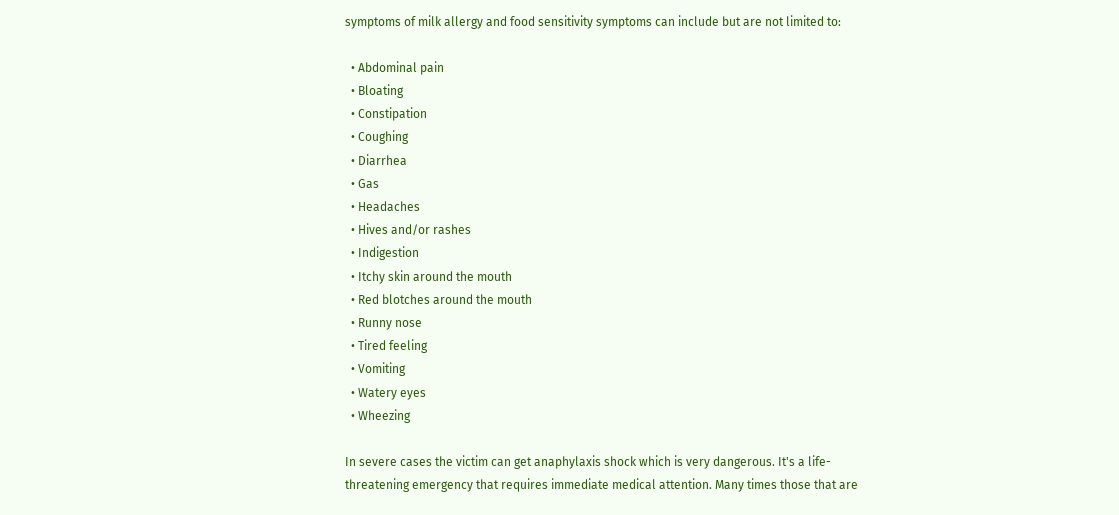symptoms of milk allergy and food sensitivity symptoms can include but are not limited to:

  • Abdominal pain
  • Bloating
  • Constipation
  • Coughing
  • Diarrhea
  • Gas
  • Headaches
  • Hives and/or rashes
  • Indigestion
  • Itchy skin around the mouth
  • Red blotches around the mouth
  • Runny nose
  • Tired feeling
  • Vomiting
  • Watery eyes
  • Wheezing

In severe cases the victim can get anaphylaxis shock which is very dangerous. It's a life-threatening emergency that requires immediate medical attention. Many times those that are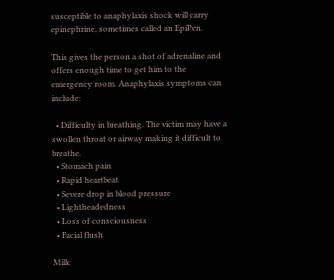susceptible to anaphylaxis shock will carry epinephrine, sometimes called an EpiPen.

This gives the person a shot of adrenaline and offers enough time to get him to the emergency room. Anaphylaxis symptoms can include:

  • Difficulty in breathing. The victim may have a swollen throat or airway making it difficult to breathe.
  • Stomach pain
  • Rapid heartbeat
  • Severe drop in blood pressure
  • Lightheadedness
  • Loss of consciousness
  • Facial flush

Milk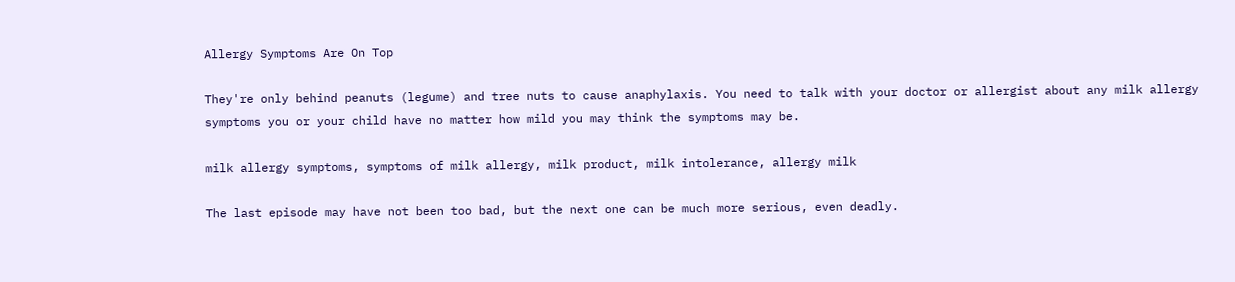Allergy Symptoms Are On Top

They're only behind peanuts (legume) and tree nuts to cause anaphylaxis. You need to talk with your doctor or allergist about any milk allergy symptoms you or your child have no matter how mild you may think the symptoms may be.

milk allergy symptoms, symptoms of milk allergy, milk product, milk intolerance, allergy milk

The last episode may have not been too bad, but the next one can be much more serious, even deadly.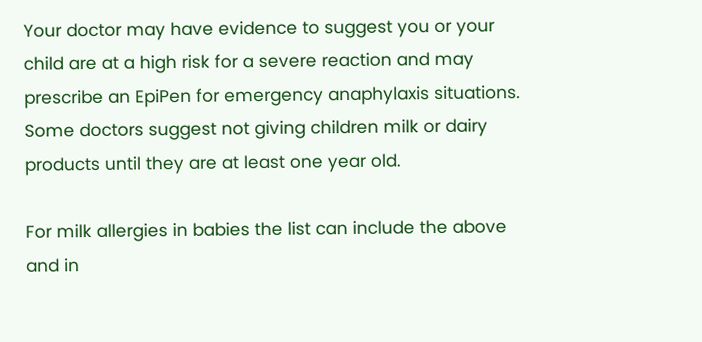Your doctor may have evidence to suggest you or your child are at a high risk for a severe reaction and may prescribe an EpiPen for emergency anaphylaxis situations. Some doctors suggest not giving children milk or dairy products until they are at least one year old.

For milk allergies in babies the list can include the above and in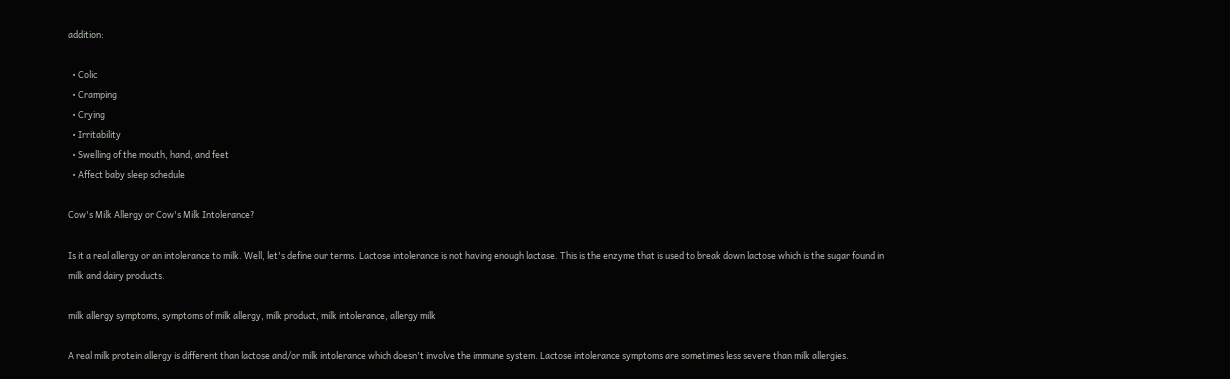addition:

  • Colic
  • Cramping
  • Crying
  • Irritability
  • Swelling of the mouth, hand, and feet
  • Affect baby sleep schedule

Cow's Milk Allergy or Cow's Milk Intolerance?

Is it a real allergy or an intolerance to milk. Well, let's define our terms. Lactose intolerance is not having enough lactase. This is the enzyme that is used to break down lactose which is the sugar found in milk and dairy products.

milk allergy symptoms, symptoms of milk allergy, milk product, milk intolerance, allergy milk

A real milk protein allergy is different than lactose and/or milk intolerance which doesn't involve the immune system. Lactose intolerance symptoms are sometimes less severe than milk allergies.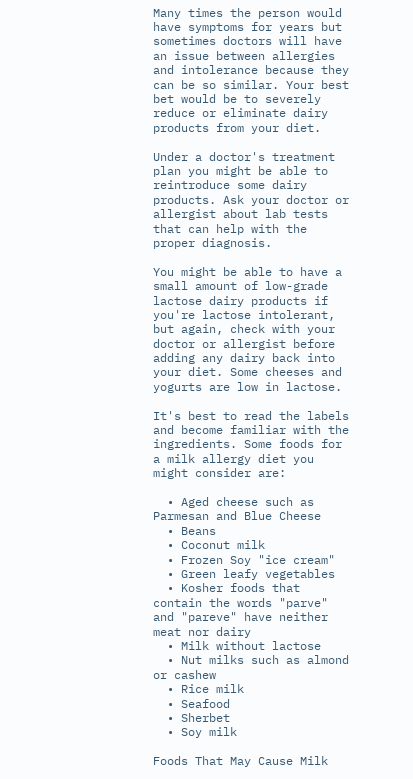Many times the person would have symptoms for years but sometimes doctors will have an issue between allergies and intolerance because they can be so similar. Your best bet would be to severely reduce or eliminate dairy products from your diet.

Under a doctor's treatment plan you might be able to reintroduce some dairy products. Ask your doctor or allergist about lab tests that can help with the proper diagnosis.

You might be able to have a small amount of low-grade lactose dairy products if you're lactose intolerant, but again, check with your doctor or allergist before adding any dairy back into your diet. Some cheeses and yogurts are low in lactose.

It's best to read the labels and become familiar with the ingredients. Some foods for a milk allergy diet you might consider are:

  • Aged cheese such as Parmesan and Blue Cheese
  • Beans
  • Coconut milk
  • Frozen Soy "ice cream"
  • Green leafy vegetables
  • Kosher foods that contain the words "parve" and "pareve" have neither meat nor dairy
  • Milk without lactose
  • Nut milks such as almond or cashew
  • Rice milk
  • Seafood
  • Sherbet
  • Soy milk

Foods That May Cause Milk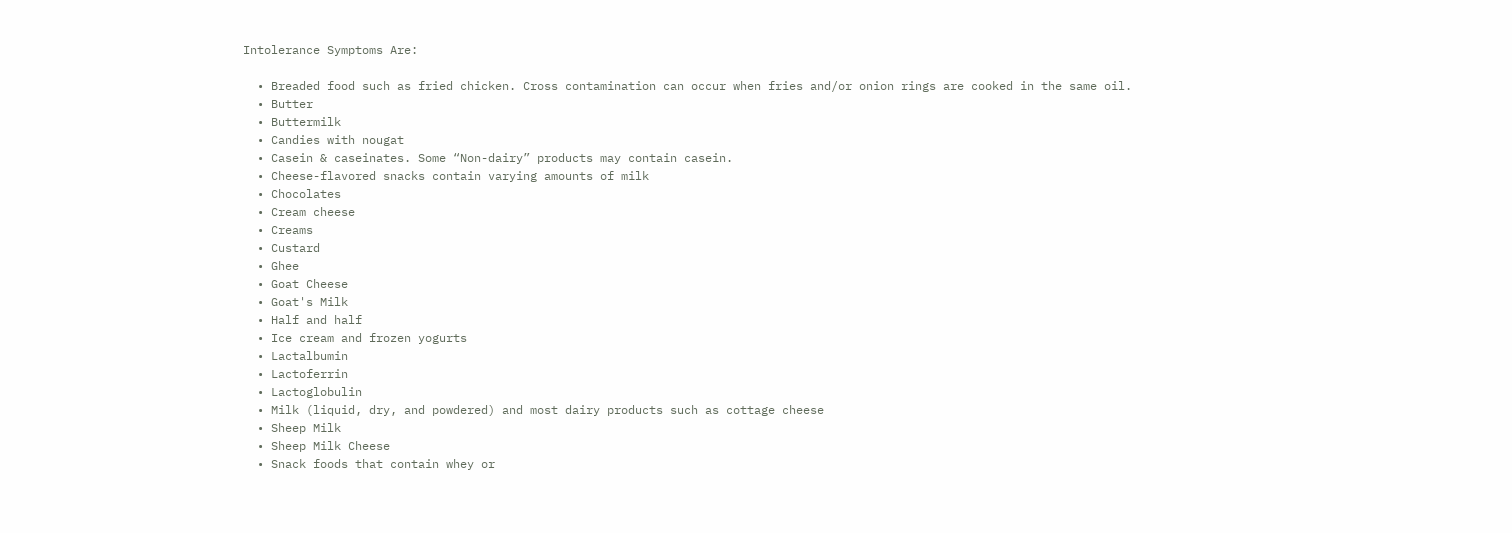Intolerance Symptoms Are:

  • Breaded food such as fried chicken. Cross contamination can occur when fries and/or onion rings are cooked in the same oil.
  • Butter
  • Buttermilk
  • Candies with nougat
  • Casein & caseinates. Some “Non-dairy” products may contain casein.
  • Cheese-flavored snacks contain varying amounts of milk
  • Chocolates
  • Cream cheese
  • Creams
  • Custard
  • Ghee
  • Goat Cheese
  • Goat's Milk
  • Half and half
  • Ice cream and frozen yogurts
  • Lactalbumin
  • Lactoferrin
  • Lactoglobulin
  • Milk (liquid, dry, and powdered) and most dairy products such as cottage cheese
  • Sheep Milk
  • Sheep Milk Cheese
  • Snack foods that contain whey or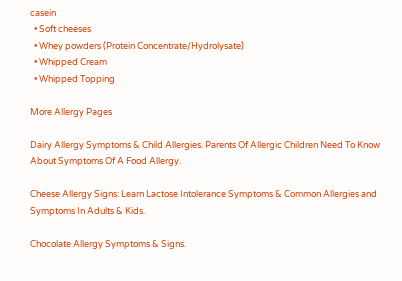casein
  • Soft cheeses
  • Whey powders (Protein Concentrate/Hydrolysate)
  • Whipped Cream
  • Whipped Topping

More Allergy Pages

Dairy Allergy Symptoms & Child Allergies. Parents Of Allergic Children Need To Know About Symptoms Of A Food Allergy.

Cheese Allergy Signs: Learn Lactose Intolerance Symptoms & Common Allergies and Symptoms In Adults & Kids.

Chocolate Allergy Symptoms & Signs.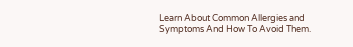Learn About Common Allergies and Symptoms And How To Avoid Them.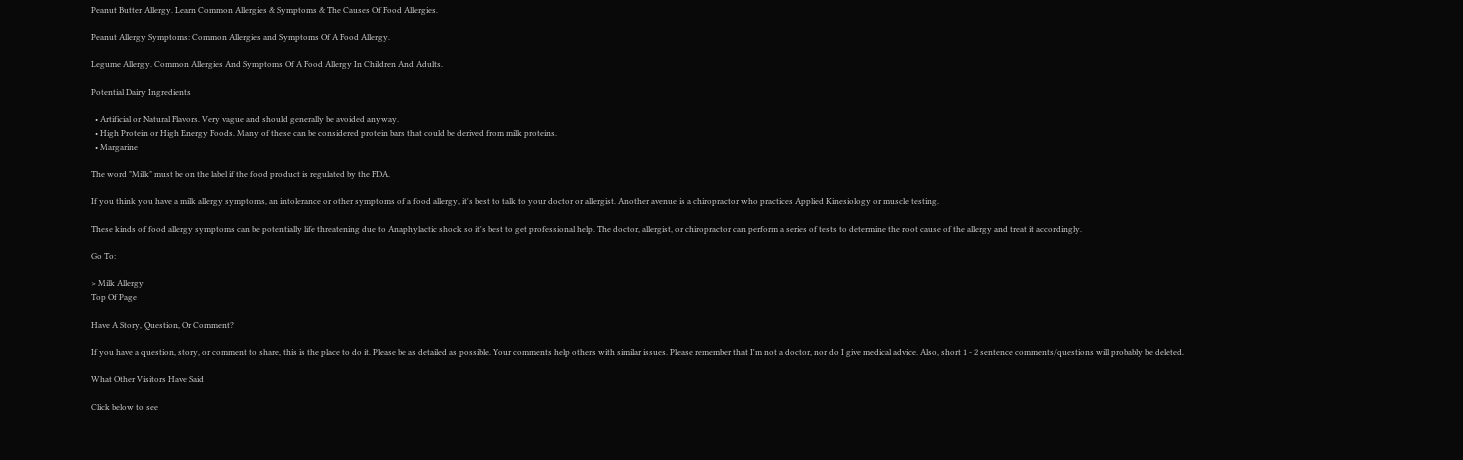Peanut Butter Allergy. Learn Common Allergies & Symptoms & The Causes Of Food Allergies.

Peanut Allergy Symptoms: Common Allergies and Symptoms Of A Food Allergy.

Legume Allergy. Common Allergies And Symptoms Of A Food Allergy In Children And Adults.

Potential Dairy Ingredients

  • Artificial or Natural Flavors. Very vague and should generally be avoided anyway.
  • High Protein or High Energy Foods. Many of these can be considered protein bars that could be derived from milk proteins.
  • Margarine

The word "Milk" must be on the label if the food product is regulated by the FDA.

If you think you have a milk allergy symptoms, an intolerance or other symptoms of a food allergy, it's best to talk to your doctor or allergist. Another avenue is a chiropractor who practices Applied Kinesiology or muscle testing.

These kinds of food allergy symptoms can be potentially life threatening due to Anaphylactic shock so it's best to get professional help. The doctor, allergist, or chiropractor can perform a series of tests to determine the root cause of the allergy and treat it accordingly.

Go To:

> Milk Allergy
Top Of Page

Have A Story, Question, Or Comment?

If you have a question, story, or comment to share, this is the place to do it. Please be as detailed as possible. Your comments help others with similar issues. Please remember that I'm not a doctor, nor do I give medical advice. Also, short 1 - 2 sentence comments/questions will probably be deleted.

What Other Visitors Have Said

Click below to see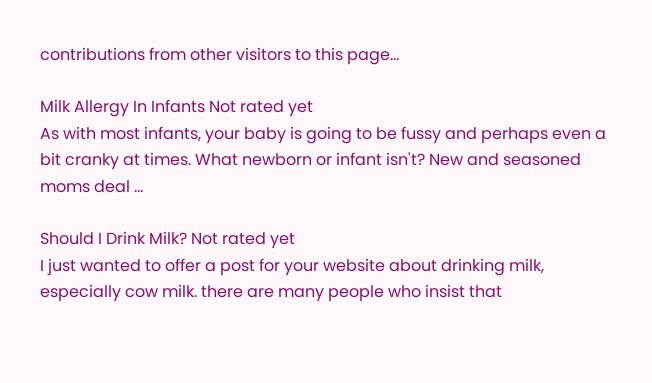contributions from other visitors to this page...

Milk Allergy In Infants Not rated yet
As with most infants, your baby is going to be fussy and perhaps even a bit cranky at times. What newborn or infant isn't? New and seasoned moms deal …

Should I Drink Milk? Not rated yet
I just wanted to offer a post for your website about drinking milk, especially cow milk. there are many people who insist that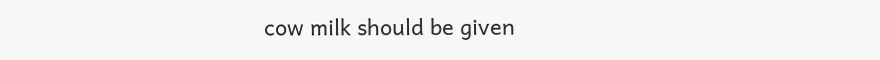cow milk should be given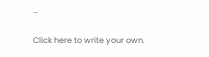…

Click here to write your own.